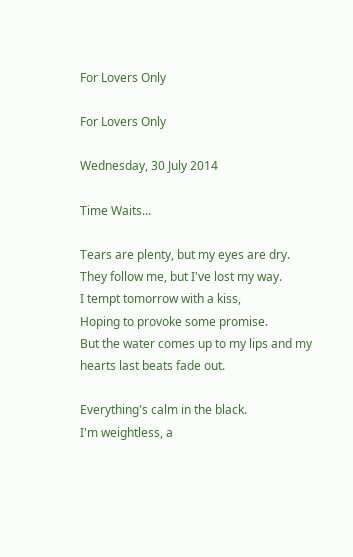For Lovers Only

For Lovers Only

Wednesday, 30 July 2014

Time Waits...

Tears are plenty, but my eyes are dry.
They follow me, but I've lost my way.
I tempt tomorrow with a kiss,
Hoping to provoke some promise.
But the water comes up to my lips and my hearts last beats fade out.

Everything's calm in the black.
I'm weightless, a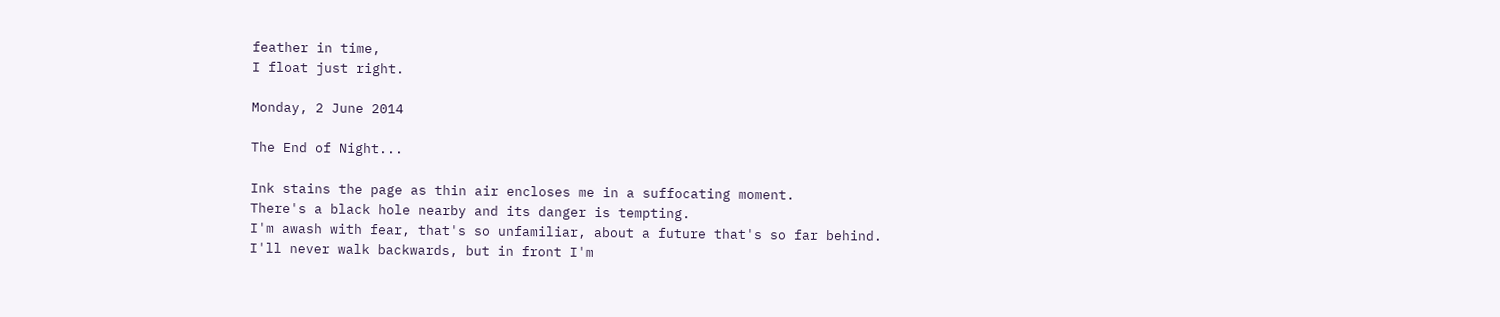feather in time,
I float just right.

Monday, 2 June 2014

The End of Night...

Ink stains the page as thin air encloses me in a suffocating moment.
There's a black hole nearby and its danger is tempting.
I'm awash with fear, that's so unfamiliar, about a future that's so far behind.
I'll never walk backwards, but in front I'm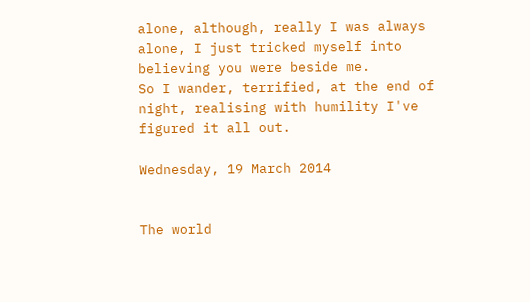alone, although, really I was always alone, I just tricked myself into believing you were beside me.
So I wander, terrified, at the end of night, realising with humility I've figured it all out.

Wednesday, 19 March 2014


The world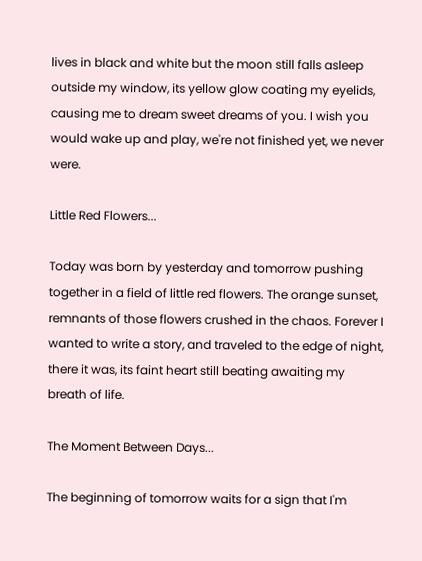lives in black and white but the moon still falls asleep outside my window, its yellow glow coating my eyelids, causing me to dream sweet dreams of you. I wish you would wake up and play, we're not finished yet, we never were.

Little Red Flowers...

Today was born by yesterday and tomorrow pushing together in a field of little red flowers. The orange sunset, remnants of those flowers crushed in the chaos. Forever I wanted to write a story, and traveled to the edge of night, there it was, its faint heart still beating awaiting my breath of life.

The Moment Between Days...

The beginning of tomorrow waits for a sign that I'm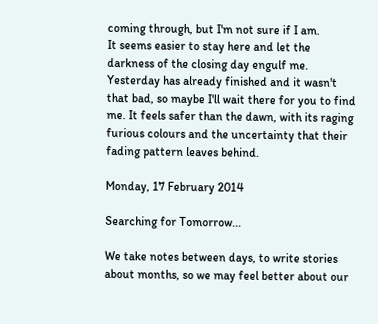coming through, but I'm not sure if I am.
It seems easier to stay here and let the darkness of the closing day engulf me. Yesterday has already finished and it wasn't that bad, so maybe I'll wait there for you to find me. It feels safer than the dawn, with its raging furious colours and the uncertainty that their fading pattern leaves behind.

Monday, 17 February 2014

Searching for Tomorrow...

We take notes between days, to write stories about months, so we may feel better about our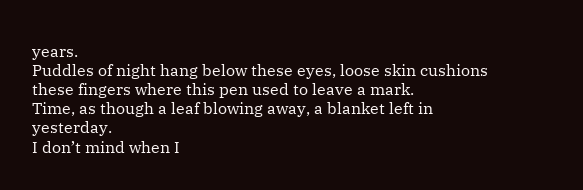years.
Puddles of night hang below these eyes, loose skin cushions these fingers where this pen used to leave a mark.
Time, as though a leaf blowing away, a blanket left in yesterday.
I don’t mind when I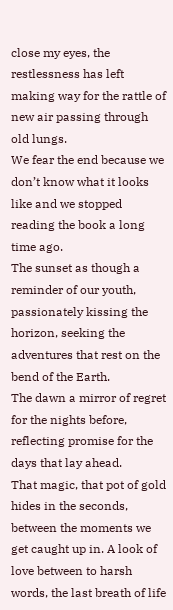close my eyes, the restlessness has left making way for the rattle of new air passing through old lungs.
We fear the end because we don’t know what it looks like and we stopped reading the book a long time ago.
The sunset as though a reminder of our youth, passionately kissing the horizon, seeking the adventures that rest on the bend of the Earth.
The dawn a mirror of regret for the nights before, reflecting promise for the days that lay ahead.
That magic, that pot of gold hides in the seconds, between the moments we get caught up in. A look of love between to harsh words, the last breath of life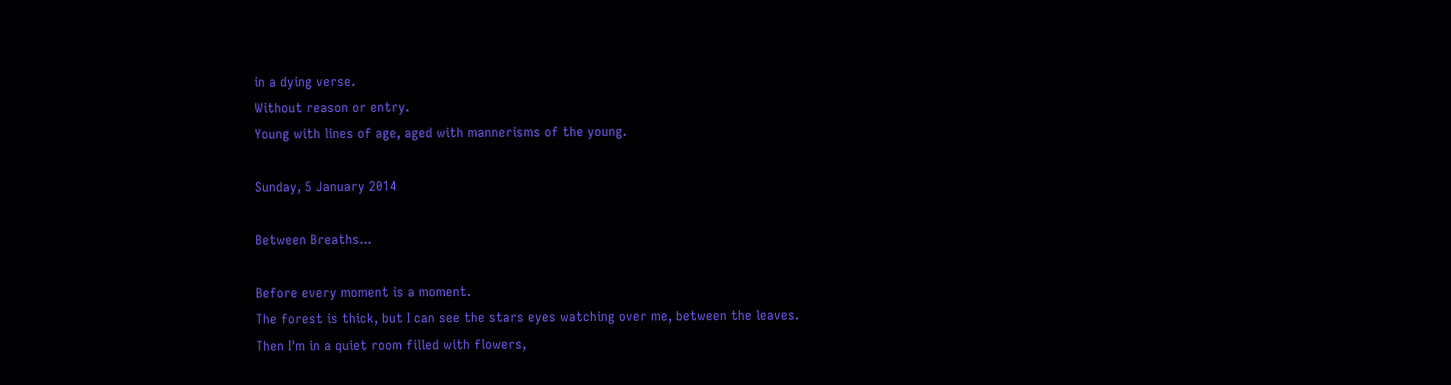in a dying verse.
Without reason or entry.
Young with lines of age, aged with mannerisms of the young.

Sunday, 5 January 2014

Between Breaths...

Before every moment is a moment.
The forest is thick, but I can see the stars eyes watching over me, between the leaves.
Then I'm in a quiet room filled with flowers,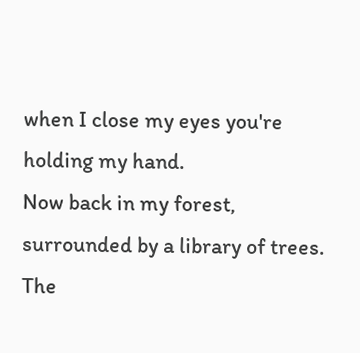when I close my eyes you're holding my hand.
Now back in my forest, surrounded by a library of trees.
The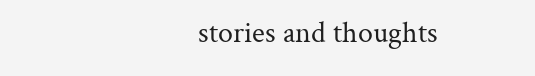stories and thoughts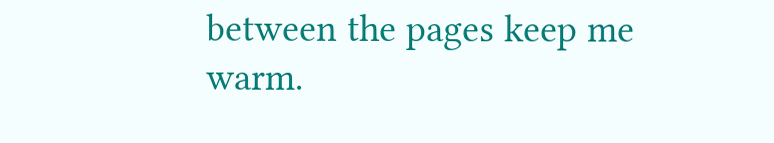between the pages keep me warm.